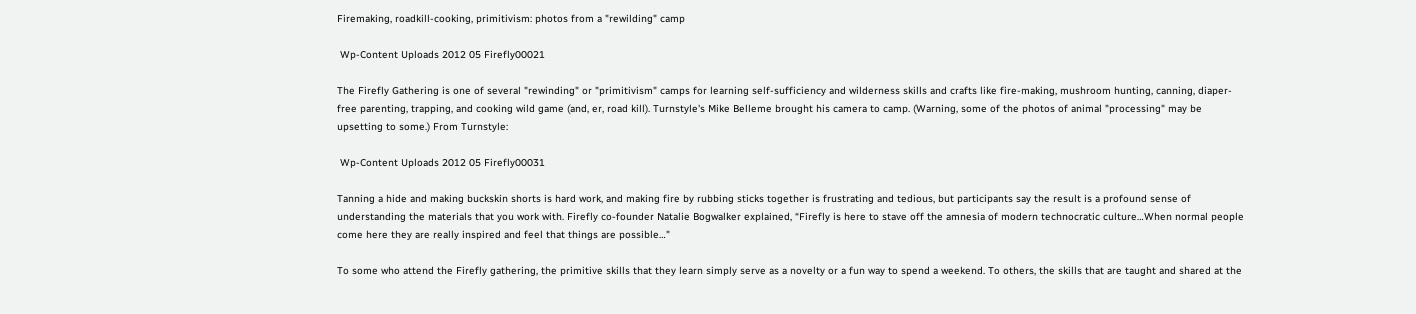Firemaking, roadkill-cooking, primitivism: photos from a "rewilding" camp

 Wp-Content Uploads 2012 05 Firefly00021

The Firefly Gathering is one of several "rewinding" or "primitivism" camps for learning self-sufficiency and wilderness skills and crafts like fire-making, mushroom hunting, canning, diaper-free parenting, trapping, and cooking wild game (and, er, road kill). Turnstyle's Mike Belleme brought his camera to camp. (Warning, some of the photos of animal "processing" may be upsetting to some.) From Turnstyle:

 Wp-Content Uploads 2012 05 Firefly00031

Tanning a hide and making buckskin shorts is hard work, and making fire by rubbing sticks together is frustrating and tedious, but participants say the result is a profound sense of understanding the materials that you work with. Firefly co-founder Natalie Bogwalker explained, “Firefly is here to stave off the amnesia of modern technocratic culture…When normal people come here they are really inspired and feel that things are possible…"

To some who attend the Firefly gathering, the primitive skills that they learn simply serve as a novelty or a fun way to spend a weekend. To others, the skills that are taught and shared at the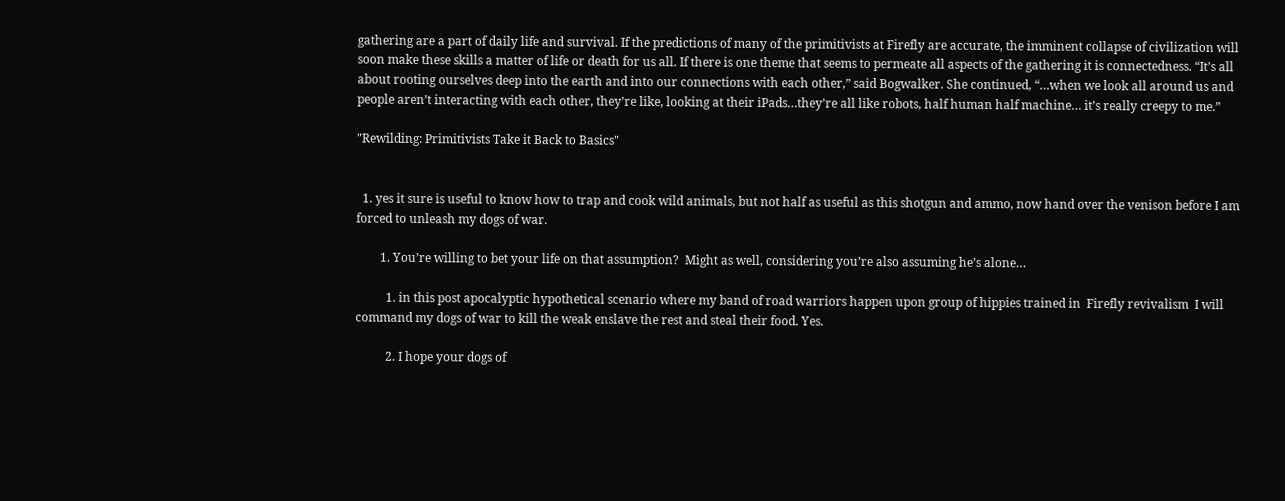gathering are a part of daily life and survival. If the predictions of many of the primitivists at Firefly are accurate, the imminent collapse of civilization will soon make these skills a matter of life or death for us all. If there is one theme that seems to permeate all aspects of the gathering it is connectedness. “It’s all about rooting ourselves deep into the earth and into our connections with each other,” said Bogwalker. She continued, “…when we look all around us and people aren’t interacting with each other, they’re like, looking at their iPads…they’re all like robots, half human half machine… it’s really creepy to me.”

"Rewilding: Primitivists Take it Back to Basics"


  1. yes it sure is useful to know how to trap and cook wild animals, but not half as useful as this shotgun and ammo, now hand over the venison before I am forced to unleash my dogs of war.

        1. You’re willing to bet your life on that assumption?  Might as well, considering you’re also assuming he’s alone…

          1. in this post apocalyptic hypothetical scenario where my band of road warriors happen upon group of hippies trained in  Firefly revivalism  I will command my dogs of war to kill the weak enslave the rest and steal their food. Yes.

          2. I hope your dogs of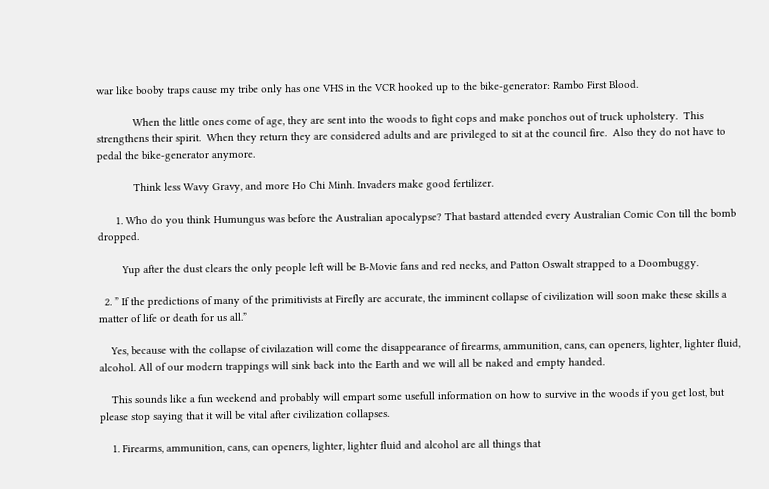war like booby traps cause my tribe only has one VHS in the VCR hooked up to the bike-generator: Rambo First Blood.

            When the little ones come of age, they are sent into the woods to fight cops and make ponchos out of truck upholstery.  This strengthens their spirit.  When they return they are considered adults and are privileged to sit at the council fire.  Also they do not have to pedal the bike-generator anymore.

            Think less Wavy Gravy, and more Ho Chi Minh. Invaders make good fertilizer.

      1. Who do you think Humungus was before the Australian apocalypse? That bastard attended every Australian Comic Con till the bomb dropped.

        Yup after the dust clears the only people left will be B-Movie fans and red necks, and Patton Oswalt strapped to a Doombuggy.

  2. ” If the predictions of many of the primitivists at Firefly are accurate, the imminent collapse of civilization will soon make these skills a matter of life or death for us all.”

    Yes, because with the collapse of civilazation will come the disappearance of firearms, ammunition, cans, can openers, lighter, lighter fluid, alcohol. All of our modern trappings will sink back into the Earth and we will all be naked and empty handed.

    This sounds like a fun weekend and probably will empart some usefull information on how to survive in the woods if you get lost, but please stop saying that it will be vital after civilization collapses.

    1. Firearms, ammunition, cans, can openers, lighter, lighter fluid and alcohol are all things that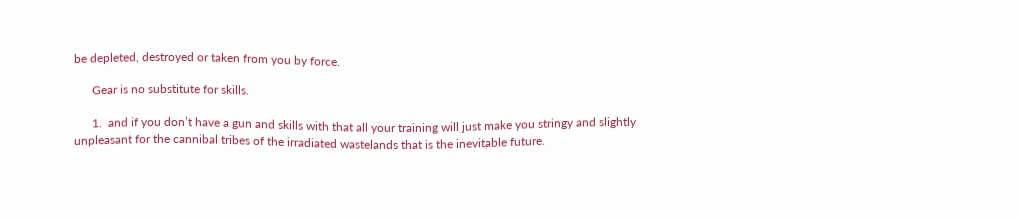be depleted, destroyed or taken from you by force.

      Gear is no substitute for skills.

      1.  and if you don’t have a gun and skills with that all your training will just make you stringy and slightly unpleasant for the cannibal tribes of the irradiated wastelands that is the inevitable future.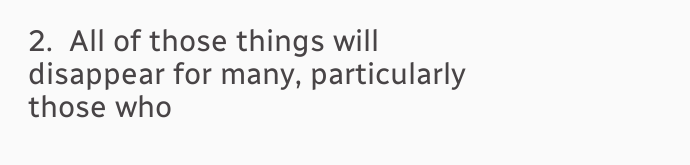2.  All of those things will disappear for many, particularly those who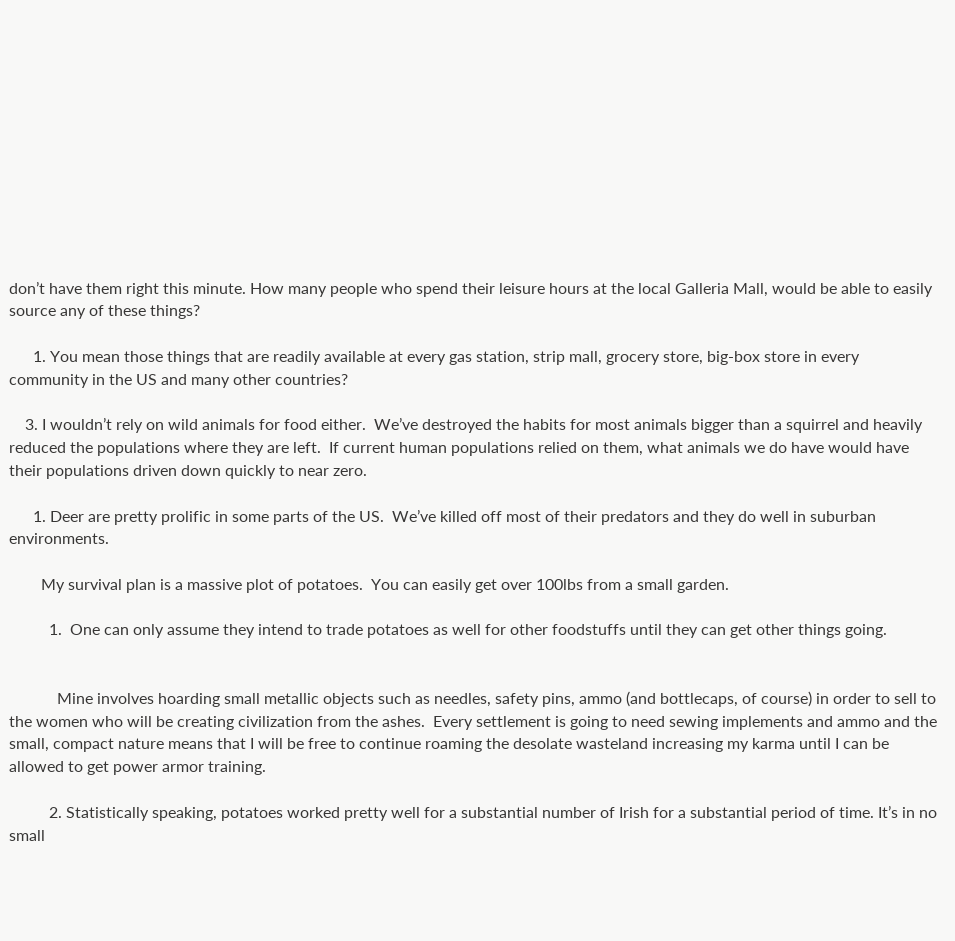don’t have them right this minute. How many people who spend their leisure hours at the local Galleria Mall, would be able to easily source any of these things?

      1. You mean those things that are readily available at every gas station, strip mall, grocery store, big-box store in every community in the US and many other countries?

    3. I wouldn’t rely on wild animals for food either.  We’ve destroyed the habits for most animals bigger than a squirrel and heavily reduced the populations where they are left.  If current human populations relied on them, what animals we do have would have their populations driven down quickly to near zero.

      1. Deer are pretty prolific in some parts of the US.  We’ve killed off most of their predators and they do well in suburban environments.

        My survival plan is a massive plot of potatoes.  You can easily get over 100lbs from a small garden.

          1.  One can only assume they intend to trade potatoes as well for other foodstuffs until they can get other things going.


            Mine involves hoarding small metallic objects such as needles, safety pins, ammo (and bottlecaps, of course) in order to sell to the women who will be creating civilization from the ashes.  Every settlement is going to need sewing implements and ammo and the small, compact nature means that I will be free to continue roaming the desolate wasteland increasing my karma until I can be allowed to get power armor training.

          2. Statistically speaking, potatoes worked pretty well for a substantial number of Irish for a substantial period of time. It’s in no small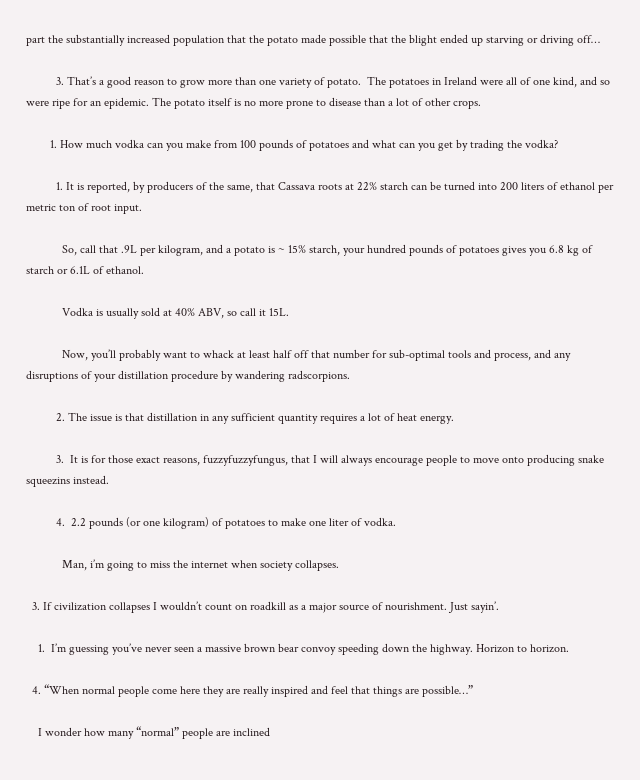part the substantially increased population that the potato made possible that the blight ended up starving or driving off…

          3. That’s a good reason to grow more than one variety of potato.  The potatoes in Ireland were all of one kind, and so were ripe for an epidemic. The potato itself is no more prone to disease than a lot of other crops.

        1. How much vodka can you make from 100 pounds of potatoes and what can you get by trading the vodka?

          1. It is reported, by producers of the same, that Cassava roots at 22% starch can be turned into 200 liters of ethanol per metric ton of root input.

            So, call that .9L per kilogram, and a potato is ~ 15% starch, your hundred pounds of potatoes gives you 6.8 kg of starch or 6.1L of ethanol.

            Vodka is usually sold at 40% ABV, so call it 15L.

            Now, you’ll probably want to whack at least half off that number for sub-optimal tools and process, and any disruptions of your distillation procedure by wandering radscorpions.

          2. The issue is that distillation in any sufficient quantity requires a lot of heat energy.

          3.  It is for those exact reasons, fuzzyfuzzyfungus, that I will always encourage people to move onto producing snake squeezins instead.

          4.  2.2 pounds (or one kilogram) of potatoes to make one liter of vodka.

            Man, i’m going to miss the internet when society collapses.

  3. If civilization collapses I wouldn’t count on roadkill as a major source of nourishment. Just sayin’.

    1.  I’m guessing you’ve never seen a massive brown bear convoy speeding down the highway. Horizon to horizon.

  4. “When normal people come here they are really inspired and feel that things are possible…”

    I wonder how many “normal” people are inclined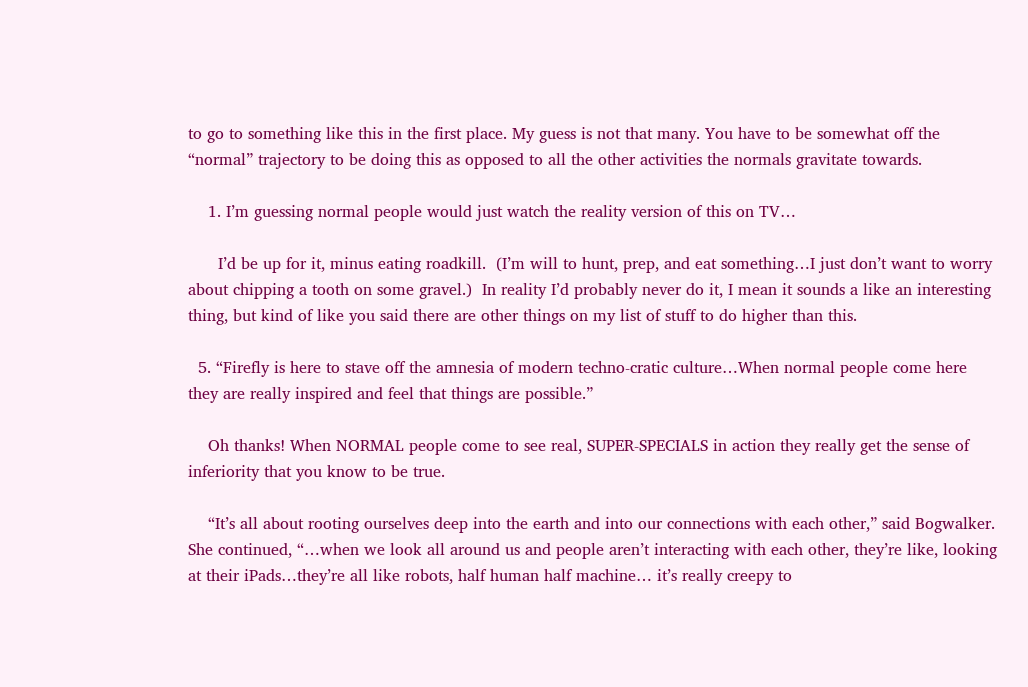to go to something like this in the first place. My guess is not that many. You have to be somewhat off the “normal” trajectory to be doing this as opposed to all the other activities the normals gravitate towards.

    1. I’m guessing normal people would just watch the reality version of this on TV…

      I’d be up for it, minus eating roadkill.  (I’m will to hunt, prep, and eat something…I just don’t want to worry about chipping a tooth on some gravel.)  In reality I’d probably never do it, I mean it sounds a like an interesting thing, but kind of like you said there are other things on my list of stuff to do higher than this.

  5. “Firefly is here to stave off the amnesia of modern techno-cratic culture…When normal people come here they are really inspired and feel that things are possible.”

    Oh thanks! When NORMAL people come to see real, SUPER-SPECIALS in action they really get the sense of inferiority that you know to be true.

    “It’s all about rooting ourselves deep into the earth and into our connections with each other,” said Bogwalker. She continued, “…when we look all around us and people aren’t interacting with each other, they’re like, looking at their iPads…they’re all like robots, half human half machine… it’s really creepy to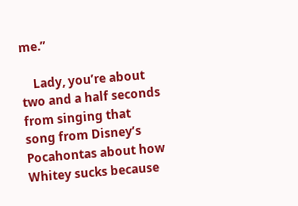me.”

    Lady, you’re about two and a half seconds from singing that song from Disney’s Pocahontas about how Whitey sucks because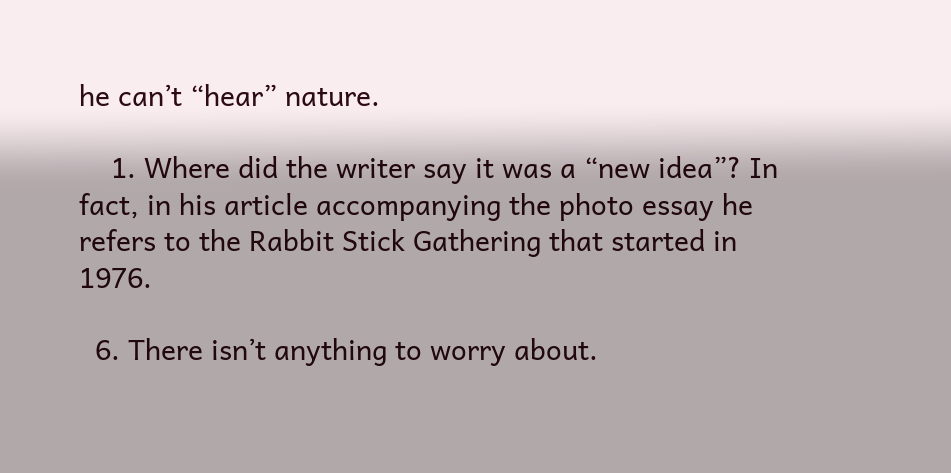he can’t “hear” nature.

    1. Where did the writer say it was a “new idea”? In fact, in his article accompanying the photo essay he refers to the Rabbit Stick Gathering that started in 1976.

  6. There isn’t anything to worry about.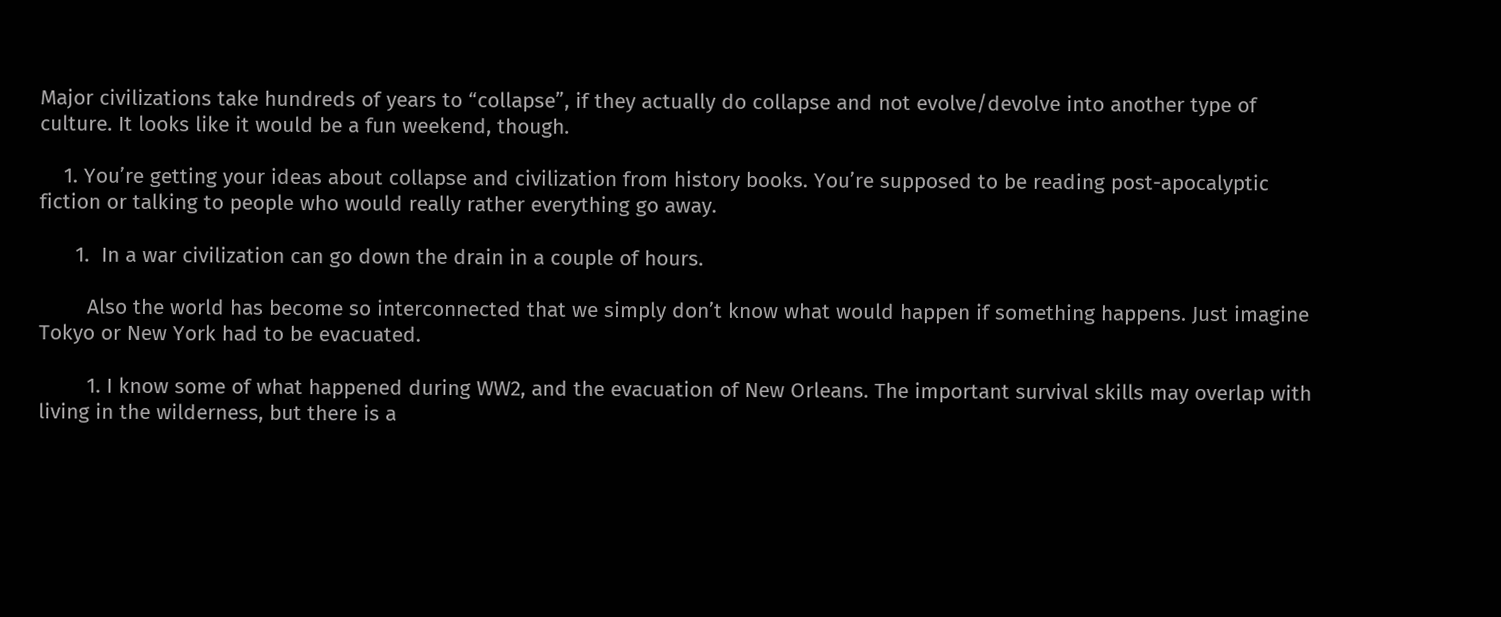Major civilizations take hundreds of years to “collapse”, if they actually do collapse and not evolve/devolve into another type of culture. It looks like it would be a fun weekend, though.

    1. You’re getting your ideas about collapse and civilization from history books. You’re supposed to be reading post-apocalyptic fiction or talking to people who would really rather everything go away.

      1.  In a war civilization can go down the drain in a couple of hours.

        Also the world has become so interconnected that we simply don’t know what would happen if something happens. Just imagine Tokyo or New York had to be evacuated.

        1. I know some of what happened during WW2, and the evacuation of New Orleans. The important survival skills may overlap with living in the wilderness, but there is a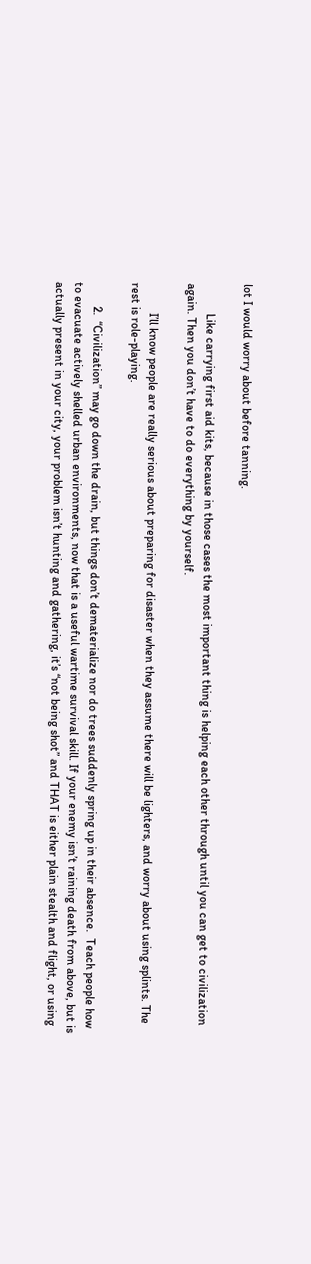lot I would worry about before tanning.

          Like carrying first aid kits, because in those cases the most important thing is helping each other through until you can get to civilization again. Then you don’t have to do everything by yourself.

          I’ll know people are really serious about preparing for disaster when they assume there will be lighters, and worry about using splints. The rest is role-playing.

        2.  “Civilization” may go down the drain, but things don’t dematerialize nor do trees suddenly spring up in their absence.  Teach people how to evacuate actively shelled urban environments, now that is a useful wartime survival skill. If your enemy isn’t raining death from above, but is actually present in your city, your problem isn’t hunting and gathering, it’s “not being shot” and THAT is either plain stealth and flight, or using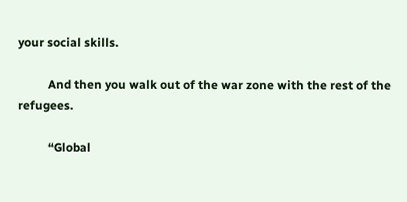your social skills.

          And then you walk out of the war zone with the rest of the refugees.

          “Global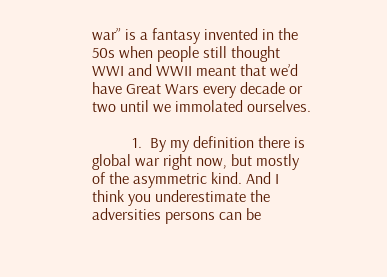war” is a fantasy invented in the 50s when people still thought WWI and WWII meant that we’d have Great Wars every decade or two until we immolated ourselves.

          1.  By my definition there is global war right now, but mostly of the asymmetric kind. And I think you underestimate the adversities persons can be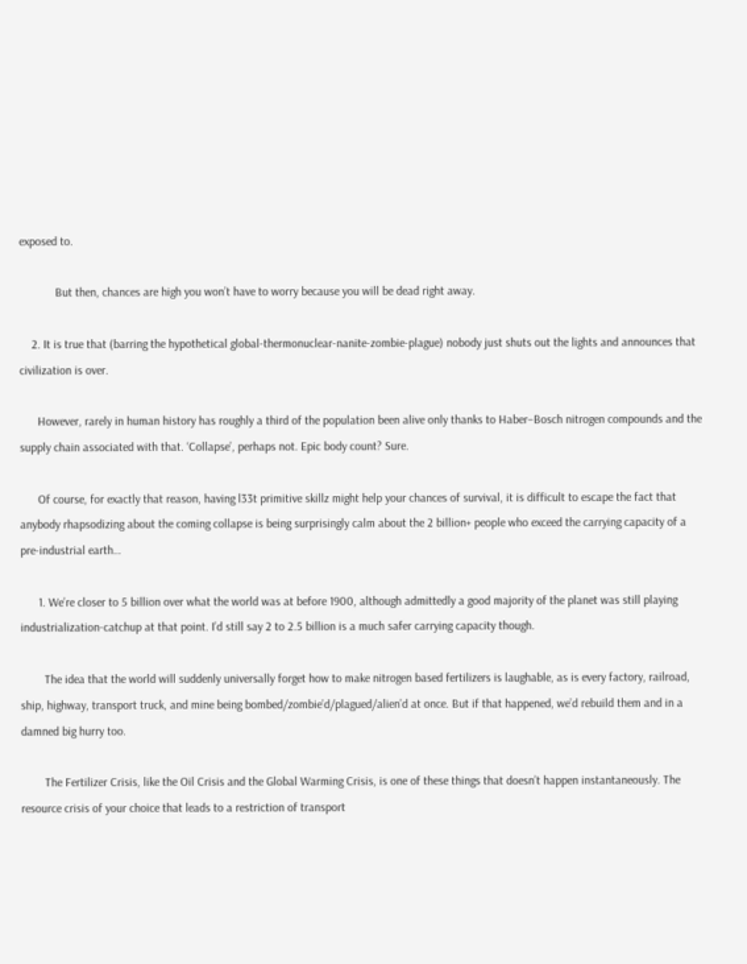exposed to.

            But then, chances are high you won’t have to worry because you will be dead right away.

    2. It is true that (barring the hypothetical global-thermonuclear-nanite-zombie-plague) nobody just shuts out the lights and announces that civilization is over.

      However, rarely in human history has roughly a third of the population been alive only thanks to Haber–Bosch nitrogen compounds and the supply chain associated with that. ‘Collapse’, perhaps not. Epic body count? Sure.

      Of course, for exactly that reason, having l33t primitive skillz might help your chances of survival, it is difficult to escape the fact that anybody rhapsodizing about the coming collapse is being surprisingly calm about the 2 billion+ people who exceed the carrying capacity of a pre-industrial earth…

      1. We’re closer to 5 billion over what the world was at before 1900, although admittedly a good majority of the planet was still playing industrialization-catchup at that point. I’d still say 2 to 2.5 billion is a much safer carrying capacity though.

        The idea that the world will suddenly universally forget how to make nitrogen based fertilizers is laughable, as is every factory, railroad, ship, highway, transport truck, and mine being bombed/zombie’d/plagued/alien’d at once. But if that happened, we’d rebuild them and in a damned big hurry too.

        The Fertilizer Crisis, like the Oil Crisis and the Global Warming Crisis, is one of these things that doesn’t happen instantaneously. The resource crisis of your choice that leads to a restriction of transport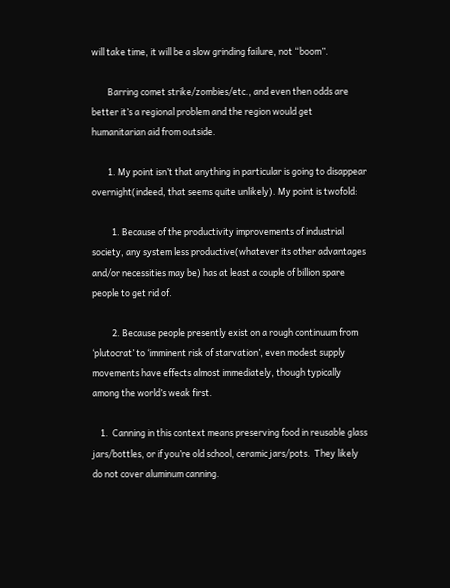will take time, it will be a slow grinding failure, not “boom”.

        Barring comet strike/zombies/etc., and even then odds are better it’s a regional problem and the region would get humanitarian aid from outside.

        1. My point isn’t that anything in particular is going to disappear overnight(indeed, that seems quite unlikely). My point is twofold:

          1. Because of the productivity improvements of industrial society, any system less productive(whatever its other advantages and/or necessities may be) has at least a couple of billion spare people to get rid of.

          2. Because people presently exist on a rough continuum from ‘plutocrat’ to ‘imminent risk of starvation’, even modest supply movements have effects almost immediately, though typically among the world’s weak first.

    1.  Canning in this context means preserving food in reusable glass jars/bottles, or if you’re old school, ceramic jars/pots.  They likely do not cover aluminum canning.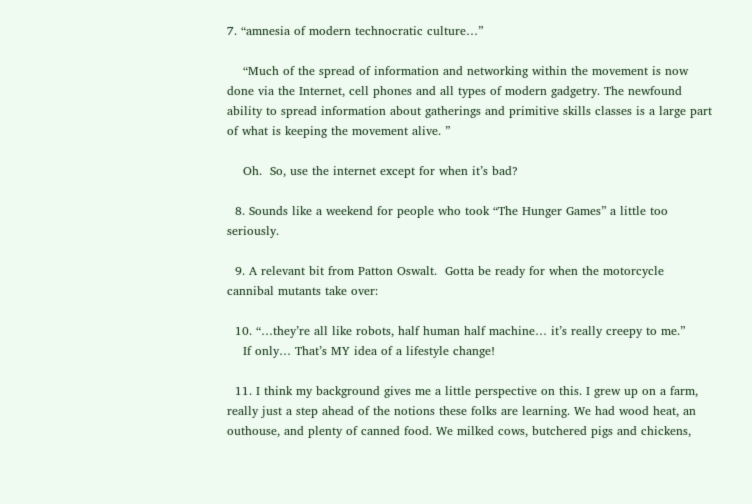7. “amnesia of modern technocratic culture…”

    “Much of the spread of information and networking within the movement is now done via the Internet, cell phones and all types of modern gadgetry. The newfound ability to spread information about gatherings and primitive skills classes is a large part of what is keeping the movement alive. ”

    Oh.  So, use the internet except for when it’s bad?

  8. Sounds like a weekend for people who took “The Hunger Games” a little too seriously.

  9. A relevant bit from Patton Oswalt.  Gotta be ready for when the motorcycle cannibal mutants take over:

  10. “…they’re all like robots, half human half machine… it’s really creepy to me.”
    If only… That’s MY idea of a lifestyle change!

  11. I think my background gives me a little perspective on this. I grew up on a farm, really just a step ahead of the notions these folks are learning. We had wood heat, an outhouse, and plenty of canned food. We milked cows, butchered pigs and chickens,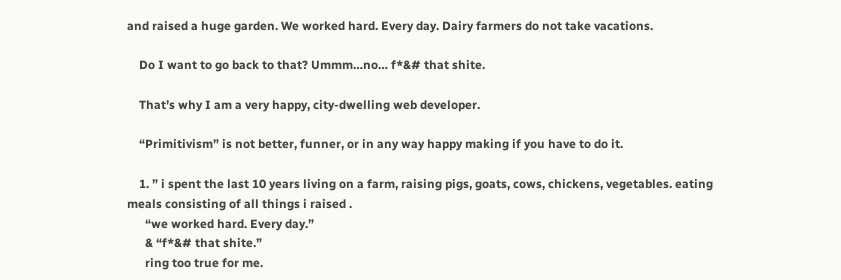and raised a huge garden. We worked hard. Every day. Dairy farmers do not take vacations.

    Do I want to go back to that? Ummm…no… f*&# that shite.

    That’s why I am a very happy, city-dwelling web developer.

    “Primitivism” is not better, funner, or in any way happy making if you have to do it.

    1. ” i spent the last 10 years living on a farm, raising pigs, goats, cows, chickens, vegetables. eating meals consisting of all things i raised .
      “we worked hard. Every day.”
      & “f*&# that shite.”
      ring too true for me.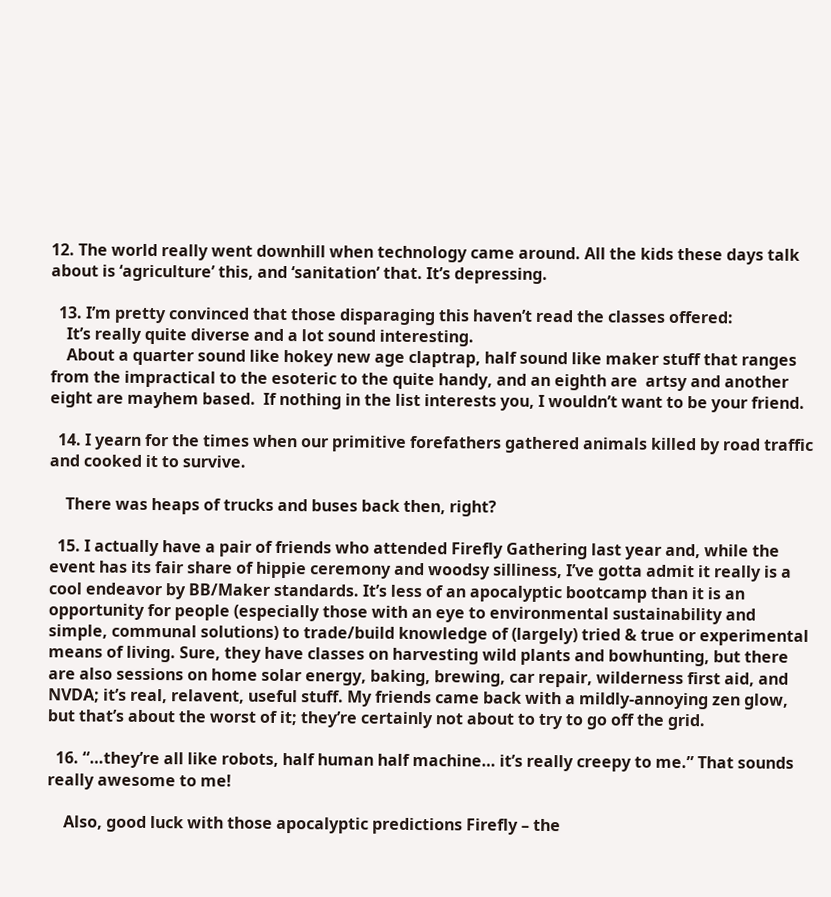12. The world really went downhill when technology came around. All the kids these days talk about is ‘agriculture’ this, and ‘sanitation’ that. It’s depressing.

  13. I’m pretty convinced that those disparaging this haven’t read the classes offered:
    It’s really quite diverse and a lot sound interesting.
    About a quarter sound like hokey new age claptrap, half sound like maker stuff that ranges from the impractical to the esoteric to the quite handy, and an eighth are  artsy and another eight are mayhem based.  If nothing in the list interests you, I wouldn’t want to be your friend.

  14. I yearn for the times when our primitive forefathers gathered animals killed by road traffic and cooked it to survive.

    There was heaps of trucks and buses back then, right?

  15. I actually have a pair of friends who attended Firefly Gathering last year and, while the event has its fair share of hippie ceremony and woodsy silliness, I’ve gotta admit it really is a cool endeavor by BB/Maker standards. It’s less of an apocalyptic bootcamp than it is an opportunity for people (especially those with an eye to environmental sustainability and simple, communal solutions) to trade/build knowledge of (largely) tried & true or experimental means of living. Sure, they have classes on harvesting wild plants and bowhunting, but there are also sessions on home solar energy, baking, brewing, car repair, wilderness first aid, and NVDA; it’s real, relavent, useful stuff. My friends came back with a mildly-annoying zen glow, but that’s about the worst of it; they’re certainly not about to try to go off the grid.

  16. “…they’re all like robots, half human half machine… it’s really creepy to me.” That sounds really awesome to me!

    Also, good luck with those apocalyptic predictions Firefly – the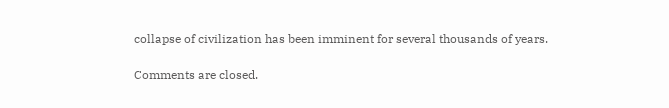collapse of civilization has been imminent for several thousands of years.

Comments are closed.